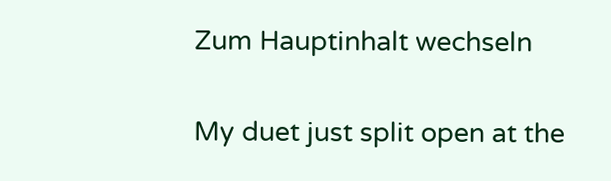Zum Hauptinhalt wechseln

My duet just split open at the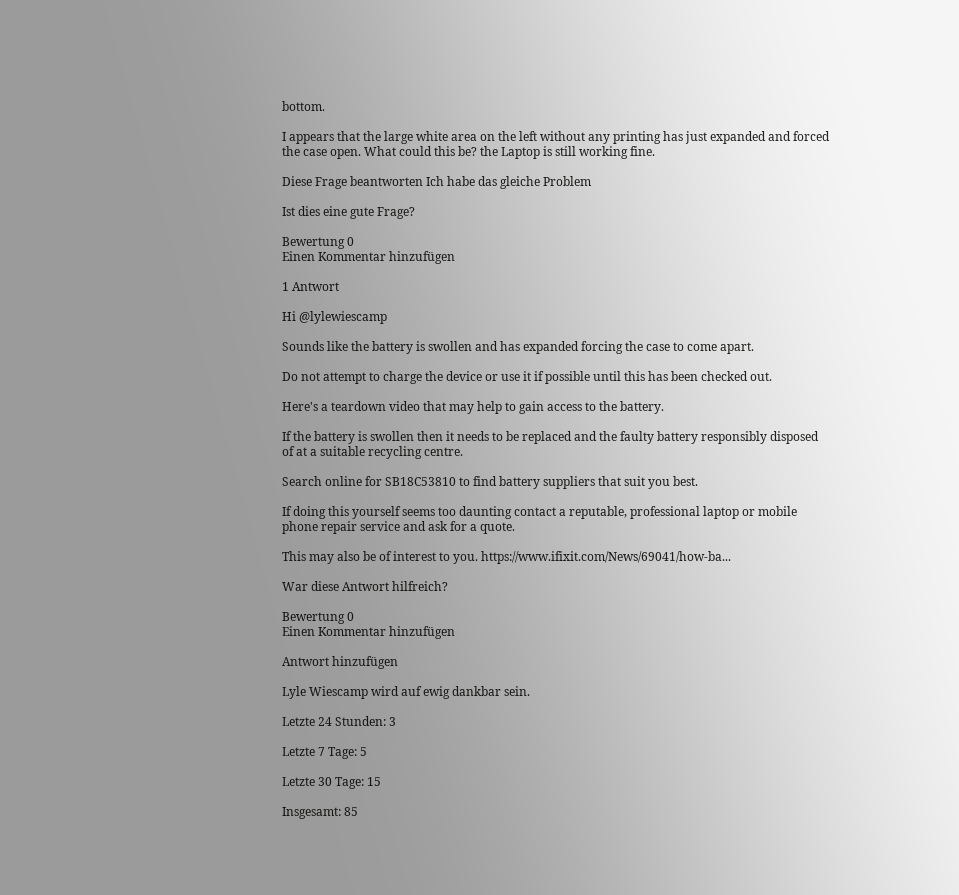bottom.

I appears that the large white area on the left without any printing has just expanded and forced the case open. What could this be? the Laptop is still working fine.

Diese Frage beantworten Ich habe das gleiche Problem

Ist dies eine gute Frage?

Bewertung 0
Einen Kommentar hinzufügen

1 Antwort

Hi @lylewiescamp

Sounds like the battery is swollen and has expanded forcing the case to come apart.

Do not attempt to charge the device or use it if possible until this has been checked out.

Here's a teardown video that may help to gain access to the battery.

If the battery is swollen then it needs to be replaced and the faulty battery responsibly disposed of at a suitable recycling centre.

Search online for SB18C53810 to find battery suppliers that suit you best.

If doing this yourself seems too daunting contact a reputable, professional laptop or mobile phone repair service and ask for a quote.

This may also be of interest to you. https://www.ifixit.com/News/69041/how-ba...

War diese Antwort hilfreich?

Bewertung 0
Einen Kommentar hinzufügen

Antwort hinzufügen

Lyle Wiescamp wird auf ewig dankbar sein.

Letzte 24 Stunden: 3

Letzte 7 Tage: 5

Letzte 30 Tage: 15

Insgesamt: 85